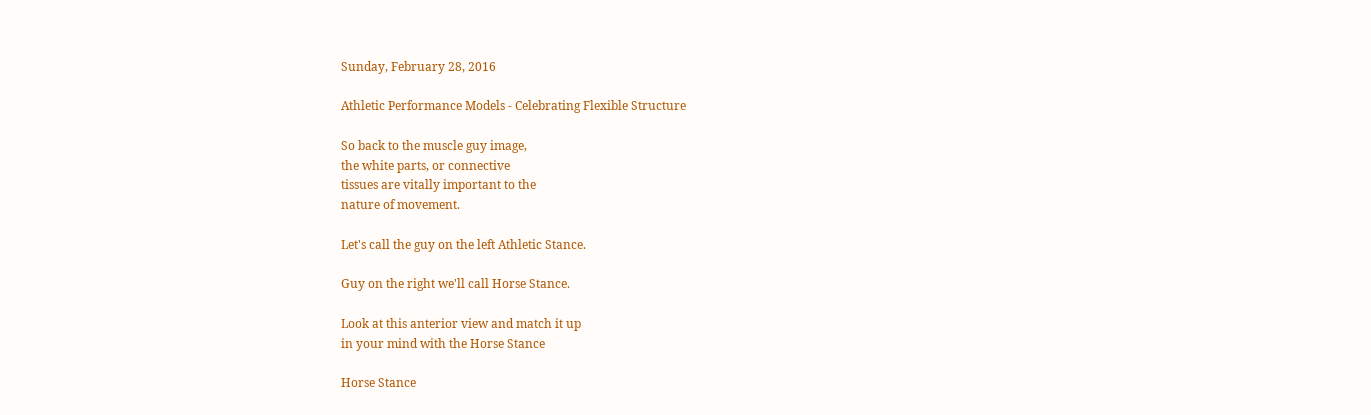Sunday, February 28, 2016

Athletic Performance Models - Celebrating Flexible Structure

So back to the muscle guy image,
the white parts, or connective
tissues are vitally important to the
nature of movement.

Let's call the guy on the left Athletic Stance.

Guy on the right we'll call Horse Stance.

Look at this anterior view and match it up
in your mind with the Horse Stance

Horse Stance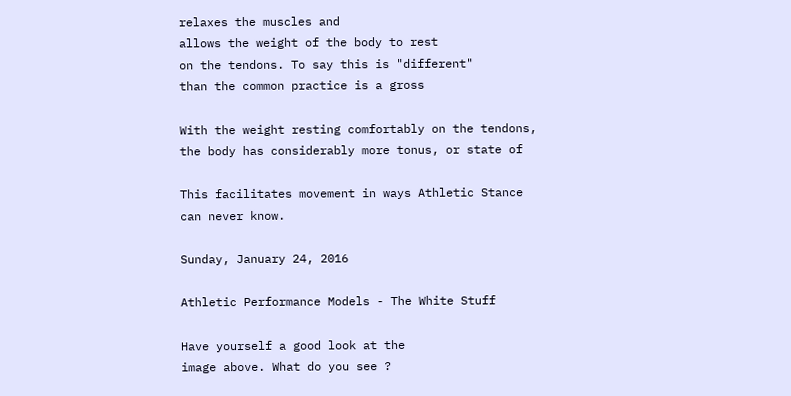relaxes the muscles and
allows the weight of the body to rest
on the tendons. To say this is "different"
than the common practice is a gross

With the weight resting comfortably on the tendons,
the body has considerably more tonus, or state of

This facilitates movement in ways Athletic Stance
can never know.

Sunday, January 24, 2016

Athletic Performance Models - The White Stuff

Have yourself a good look at the
image above. What do you see ?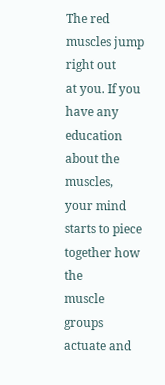The red muscles jump right out
at you. If you have any education
about the muscles, your mind
starts to piece together how the
muscle groups actuate and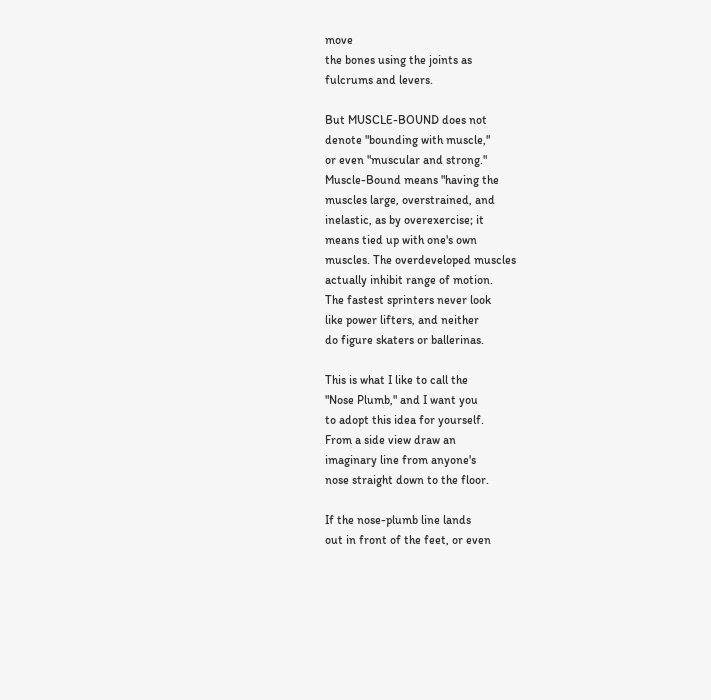move
the bones using the joints as
fulcrums and levers.

But MUSCLE-BOUND does not
denote "bounding with muscle,"
or even "muscular and strong."
Muscle-Bound means "having the
muscles large, overstrained, and
inelastic, as by overexercise; it
means tied up with one's own
muscles. The overdeveloped muscles
actually inhibit range of motion.
The fastest sprinters never look
like power lifters, and neither
do figure skaters or ballerinas.

This is what I like to call the
"Nose Plumb," and I want you
to adopt this idea for yourself.
From a side view draw an
imaginary line from anyone's
nose straight down to the floor.

If the nose-plumb line lands
out in front of the feet, or even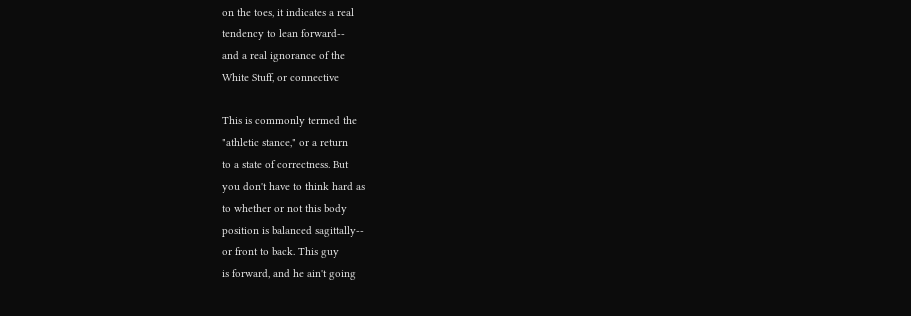on the toes, it indicates a real
tendency to lean forward--
and a real ignorance of the
White Stuff, or connective

This is commonly termed the
"athletic stance," or a return
to a state of correctness. But
you don't have to think hard as
to whether or not this body
position is balanced sagittally--
or front to back. This guy
is forward, and he ain't going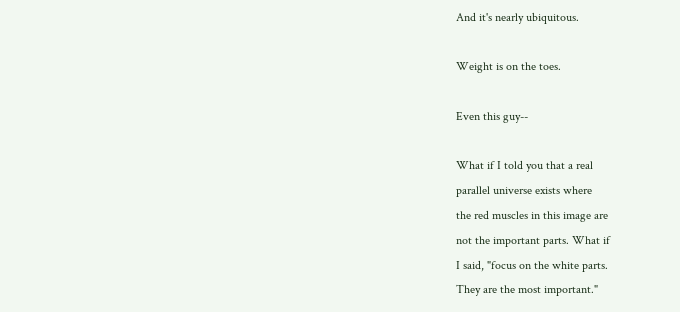And it's nearly ubiquitous.

Weight is on the toes.

Even this guy--

What if I told you that a real
parallel universe exists where
the red muscles in this image are
not the important parts. What if
I said, "focus on the white parts.
They are the most important."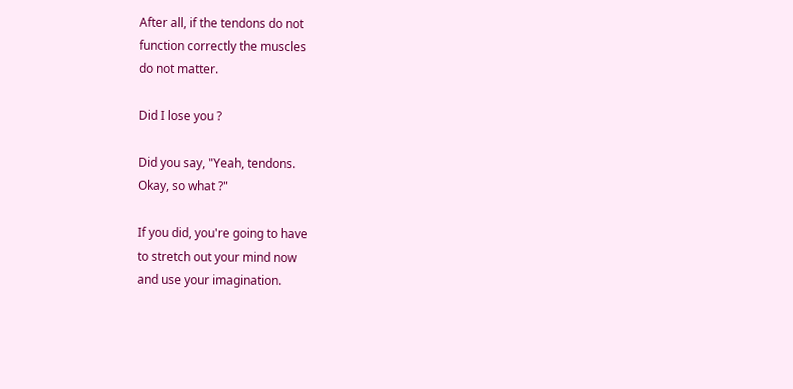After all, if the tendons do not
function correctly the muscles
do not matter.

Did I lose you ?

Did you say, "Yeah, tendons.
Okay, so what ?"

If you did, you're going to have
to stretch out your mind now
and use your imagination.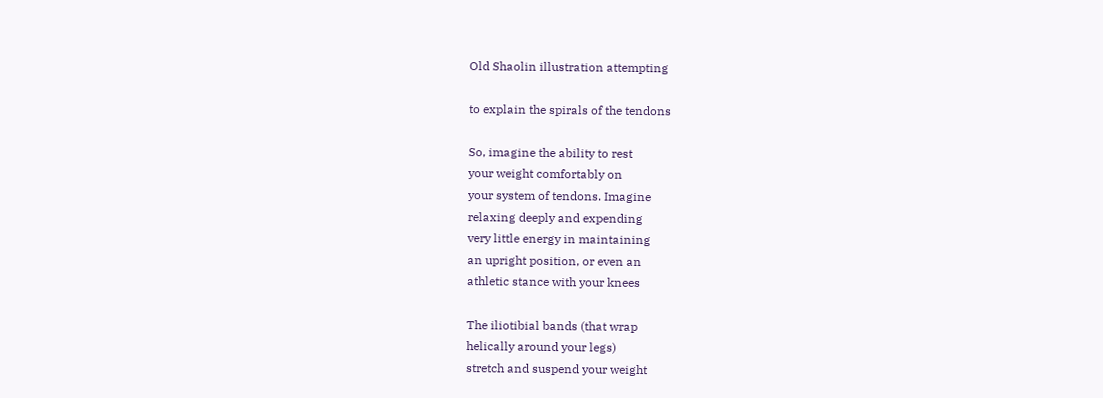Old Shaolin illustration attempting

to explain the spirals of the tendons

So, imagine the ability to rest
your weight comfortably on
your system of tendons. Imagine
relaxing deeply and expending
very little energy in maintaining
an upright position, or even an
athletic stance with your knees

The iliotibial bands (that wrap
helically around your legs)
stretch and suspend your weight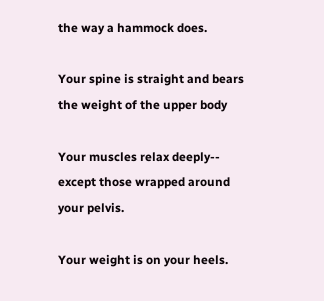the way a hammock does.

Your spine is straight and bears
the weight of the upper body

Your muscles relax deeply--
except those wrapped around
your pelvis.

Your weight is on your heels.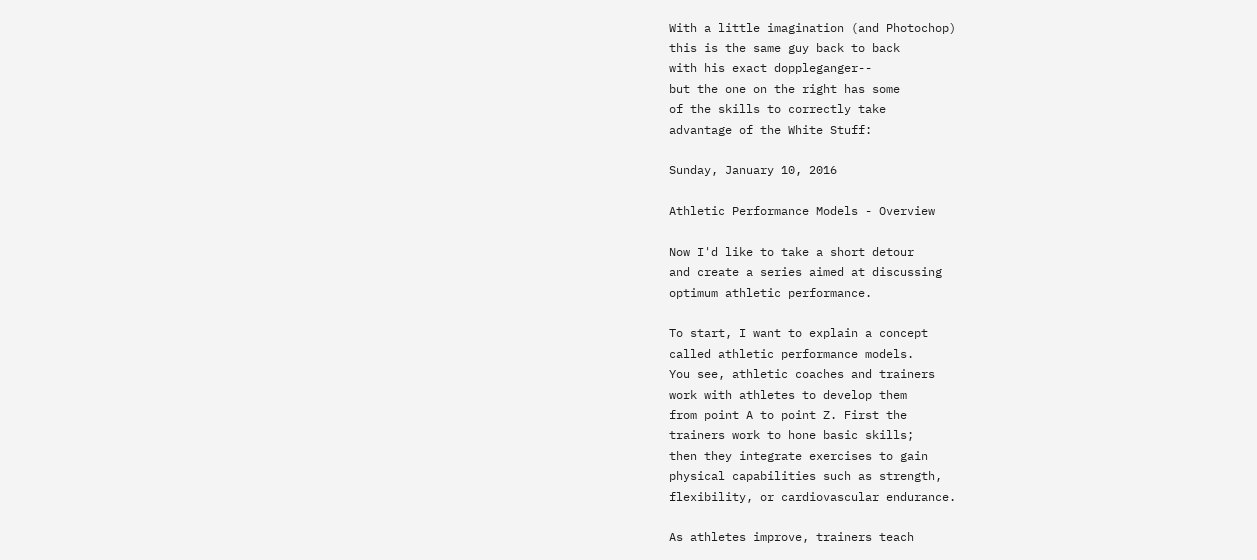With a little imagination (and Photochop)
this is the same guy back to back
with his exact doppleganger--
but the one on the right has some
of the skills to correctly take
advantage of the White Stuff:

Sunday, January 10, 2016

Athletic Performance Models - Overview

Now I'd like to take a short detour
and create a series aimed at discussing
optimum athletic performance.

To start, I want to explain a concept
called athletic performance models.
You see, athletic coaches and trainers
work with athletes to develop them
from point A to point Z. First the
trainers work to hone basic skills;
then they integrate exercises to gain
physical capabilities such as strength,
flexibility, or cardiovascular endurance.

As athletes improve, trainers teach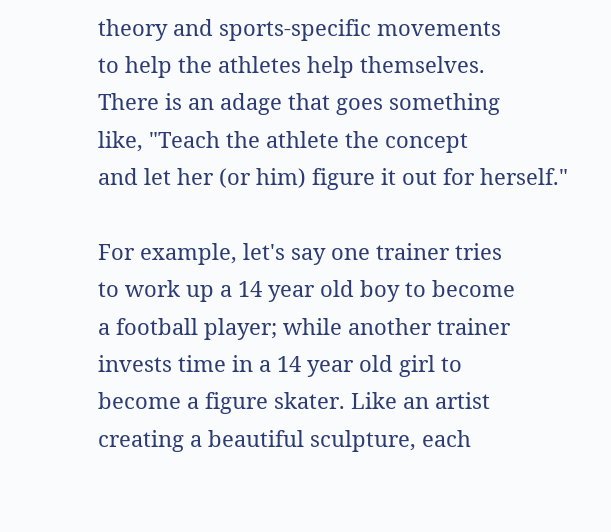theory and sports-specific movements
to help the athletes help themselves.
There is an adage that goes something
like, "Teach the athlete the concept
and let her (or him) figure it out for herself."

For example, let's say one trainer tries
to work up a 14 year old boy to become
a football player; while another trainer
invests time in a 14 year old girl to
become a figure skater. Like an artist
creating a beautiful sculpture, each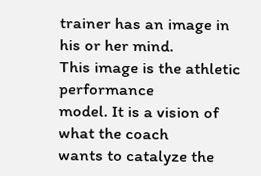trainer has an image in his or her mind.
This image is the athletic performance
model. It is a vision of what the coach
wants to catalyze the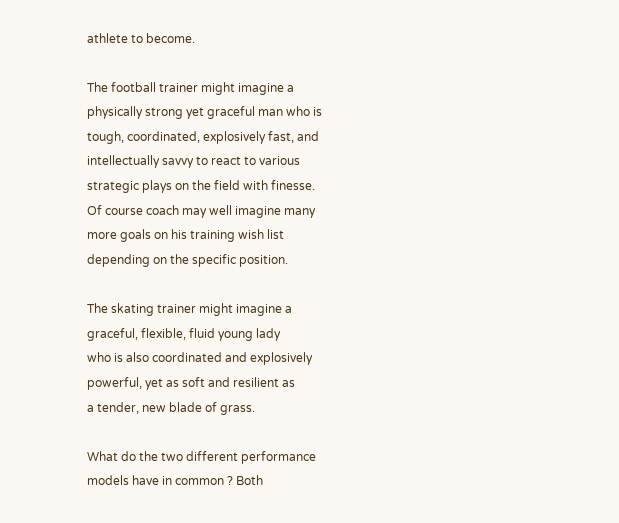athlete to become.

The football trainer might imagine a
physically strong yet graceful man who is
tough, coordinated, explosively fast, and
intellectually savvy to react to various
strategic plays on the field with finesse.
Of course coach may well imagine many
more goals on his training wish list
depending on the specific position.

The skating trainer might imagine a
graceful, flexible, fluid young lady
who is also coordinated and explosively
powerful, yet as soft and resilient as
a tender, new blade of grass.

What do the two different performance
models have in common ? Both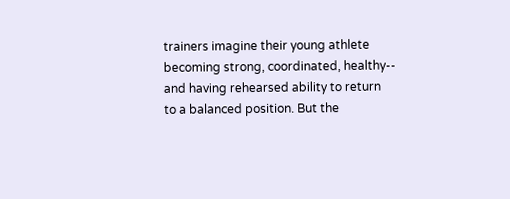trainers imagine their young athlete
becoming strong, coordinated, healthy--
and having rehearsed ability to return
to a balanced position. But the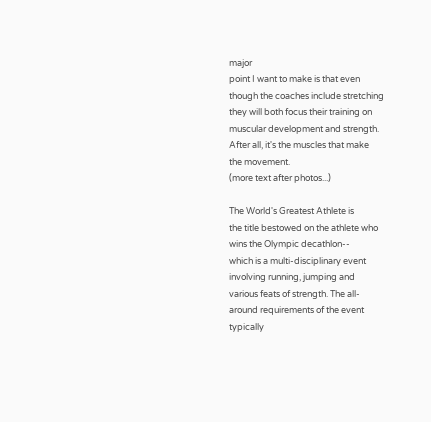major
point I want to make is that even
though the coaches include stretching
they will both focus their training on
muscular development and strength.
After all, it's the muscles that make
the movement.
(more text after photos...)

The World's Greatest Athlete is
the title bestowed on the athlete who
wins the Olympic decathlon--
which is a multi-disciplinary event
involving running, jumping and
various feats of strength. The all-
around requirements of the event
typically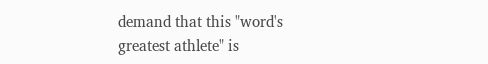demand that this "word's
greatest athlete" is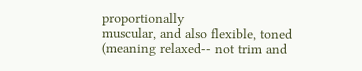proportionally
muscular, and also flexible, toned
(meaning relaxed-- not trim and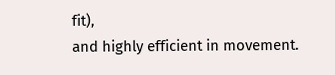fit),
and highly efficient in movement.